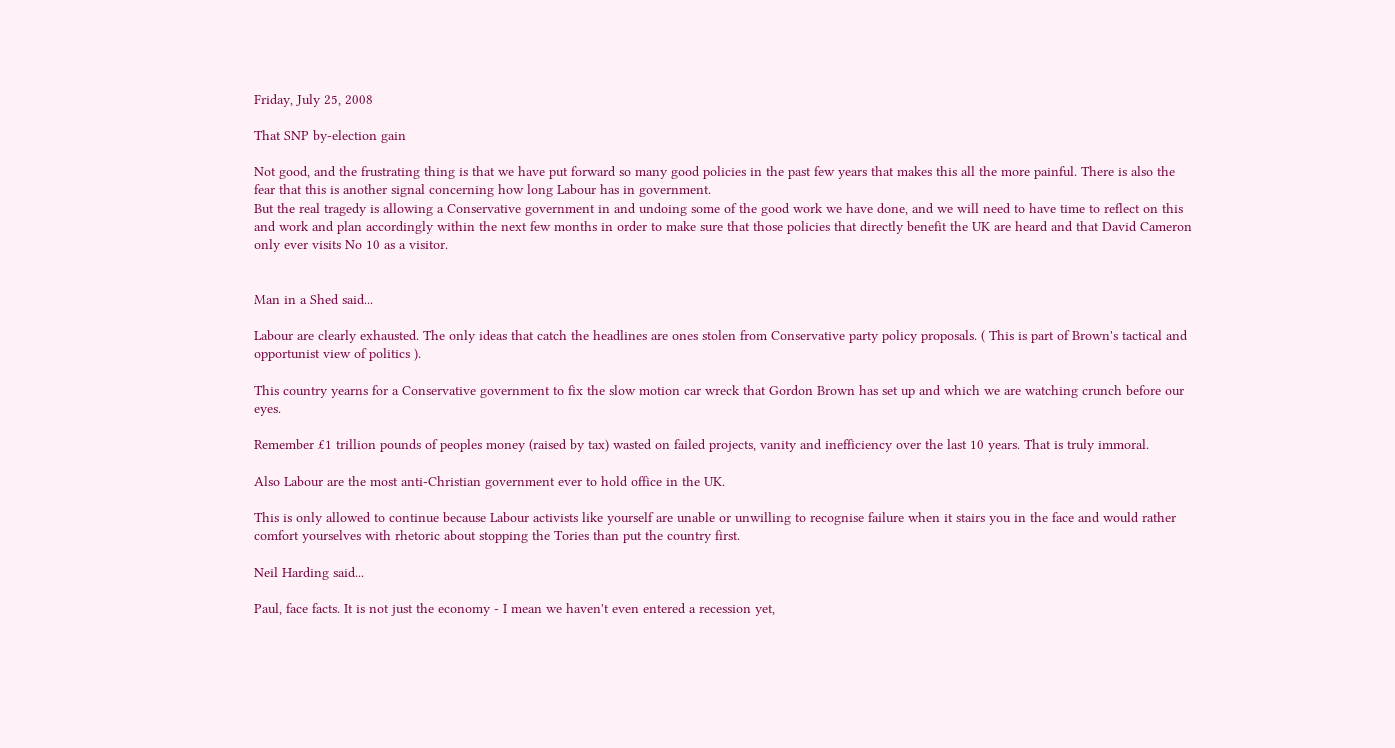Friday, July 25, 2008

That SNP by-election gain

Not good, and the frustrating thing is that we have put forward so many good policies in the past few years that makes this all the more painful. There is also the fear that this is another signal concerning how long Labour has in government.
But the real tragedy is allowing a Conservative government in and undoing some of the good work we have done, and we will need to have time to reflect on this and work and plan accordingly within the next few months in order to make sure that those policies that directly benefit the UK are heard and that David Cameron only ever visits No 10 as a visitor.


Man in a Shed said...

Labour are clearly exhausted. The only ideas that catch the headlines are ones stolen from Conservative party policy proposals. ( This is part of Brown's tactical and opportunist view of politics ).

This country yearns for a Conservative government to fix the slow motion car wreck that Gordon Brown has set up and which we are watching crunch before our eyes.

Remember £1 trillion pounds of peoples money (raised by tax) wasted on failed projects, vanity and inefficiency over the last 10 years. That is truly immoral.

Also Labour are the most anti-Christian government ever to hold office in the UK.

This is only allowed to continue because Labour activists like yourself are unable or unwilling to recognise failure when it stairs you in the face and would rather comfort yourselves with rhetoric about stopping the Tories than put the country first.

Neil Harding said...

Paul, face facts. It is not just the economy - I mean we haven't even entered a recession yet,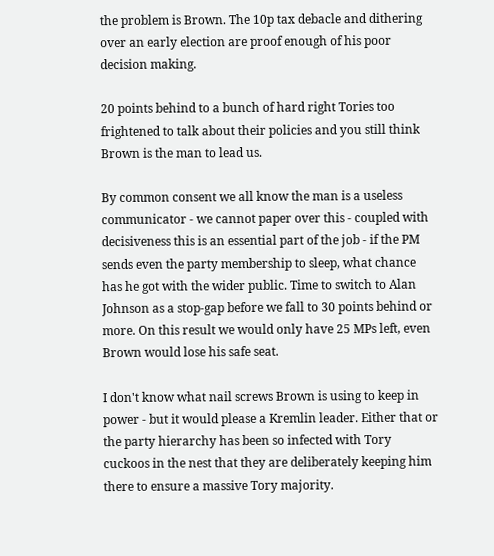the problem is Brown. The 10p tax debacle and dithering over an early election are proof enough of his poor decision making.

20 points behind to a bunch of hard right Tories too frightened to talk about their policies and you still think Brown is the man to lead us.

By common consent we all know the man is a useless communicator - we cannot paper over this - coupled with decisiveness this is an essential part of the job - if the PM sends even the party membership to sleep, what chance has he got with the wider public. Time to switch to Alan Johnson as a stop-gap before we fall to 30 points behind or more. On this result we would only have 25 MPs left, even Brown would lose his safe seat.

I don't know what nail screws Brown is using to keep in power - but it would please a Kremlin leader. Either that or the party hierarchy has been so infected with Tory cuckoos in the nest that they are deliberately keeping him there to ensure a massive Tory majority.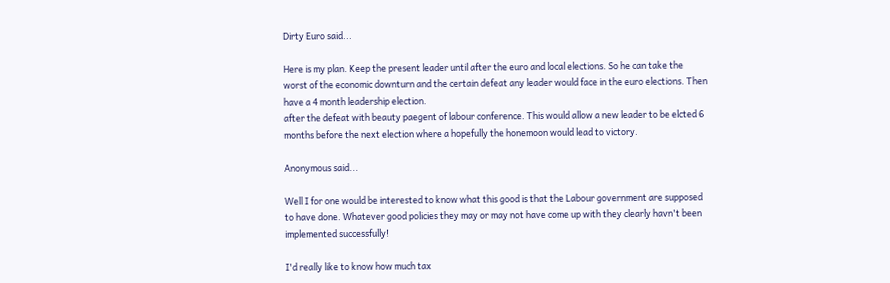Dirty Euro said...

Here is my plan. Keep the present leader until after the euro and local elections. So he can take the worst of the economic downturn and the certain defeat any leader would face in the euro elections. Then have a 4 month leadership election.
after the defeat with beauty paegent of labour conference. This would allow a new leader to be elcted 6 months before the next election where a hopefully the honemoon would lead to victory.

Anonymous said...

Well I for one would be interested to know what this good is that the Labour government are supposed to have done. Whatever good policies they may or may not have come up with they clearly havn't been implemented successfully!

I'd really like to know how much tax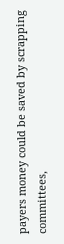payers money could be saved by scrapping committees,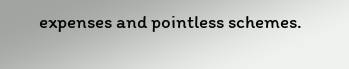expenses and pointless schemes.